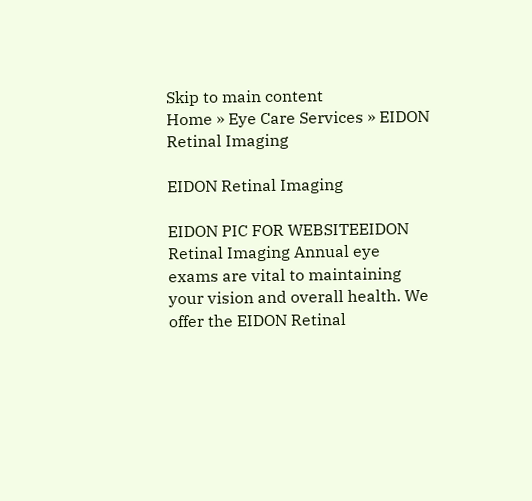Skip to main content
Home » Eye Care Services » EIDON Retinal Imaging

EIDON Retinal Imaging

EIDON PIC FOR WEBSITEEIDON Retinal Imaging Annual eye exams are vital to maintaining your vision and overall health. We offer the EIDON Retinal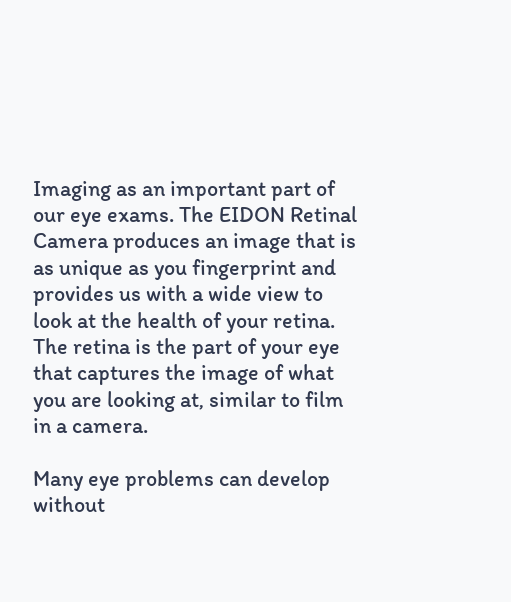Imaging as an important part of our eye exams. The EIDON Retinal Camera produces an image that is as unique as you fingerprint and provides us with a wide view to look at the health of your retina. The retina is the part of your eye that captures the image of what you are looking at, similar to film in a camera.

Many eye problems can develop without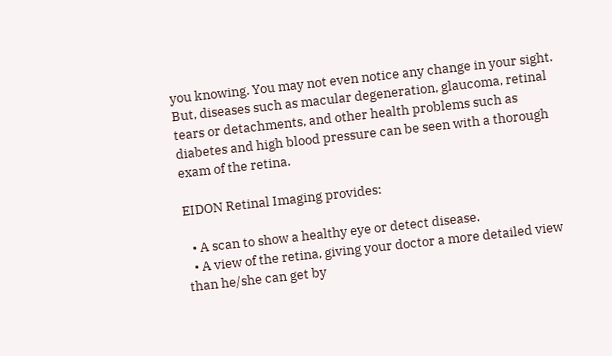you knowing. You may not even notice any change in your sight. But, diseases such as macular degeneration, glaucoma, retinal tears or detachments, and other health problems such as diabetes and high blood pressure can be seen with a thorough exam of the retina.

EIDON Retinal Imaging provides:

  • A scan to show a healthy eye or detect disease.
  • A view of the retina, giving your doctor a more detailed view than he/she can get by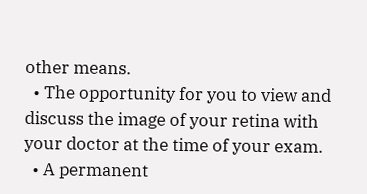other means.
  • The opportunity for you to view and discuss the image of your retina with your doctor at the time of your exam.
  • A permanent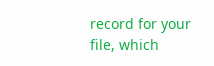record for your file, which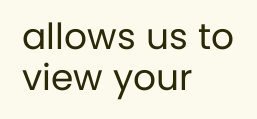allows us to view your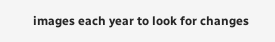images each year to look for changes